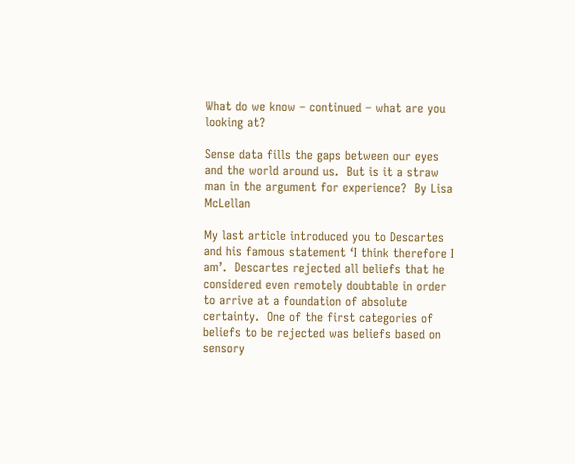What do we know – continued – what are you looking at?

Sense data fills the gaps between our eyes and the world around us.  But is it a straw man in the argument for experience?  By Lisa McLellan

My last article introduced you to Descartes and his famous statement ‘I think therefore I am’.  Descartes rejected all beliefs that he considered even remotely doubtable in order to arrive at a foundation of absolute certainty.  One of the first categories of beliefs to be rejected was beliefs based on sensory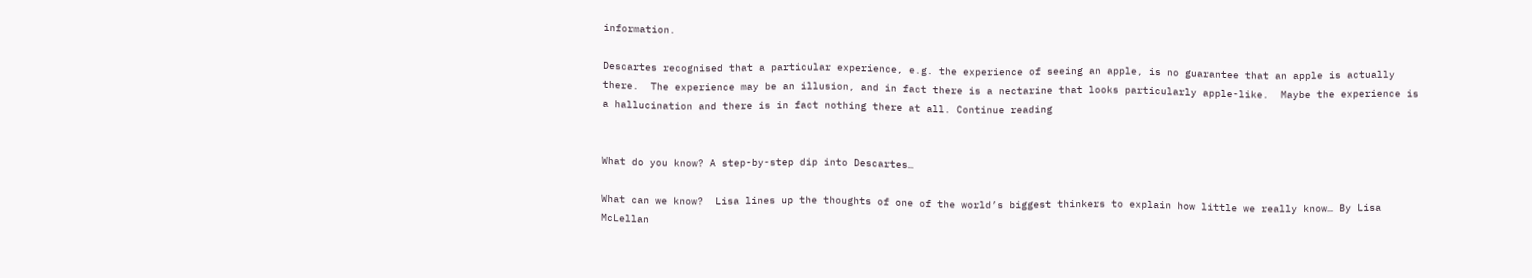information.

Descartes recognised that a particular experience, e.g. the experience of seeing an apple, is no guarantee that an apple is actually there.  The experience may be an illusion, and in fact there is a nectarine that looks particularly apple-like.  Maybe the experience is a hallucination and there is in fact nothing there at all. Continue reading


What do you know? A step-by-step dip into Descartes…

What can we know?  Lisa lines up the thoughts of one of the world’s biggest thinkers to explain how little we really know… By Lisa McLellan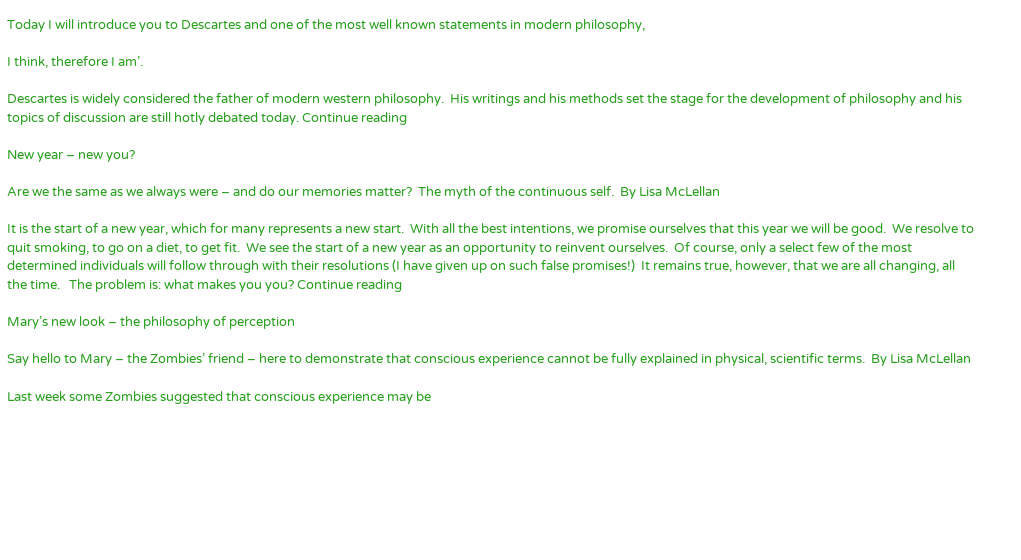Today I will introduce you to Descartes and one of the most well known statements in modern philosophy,

I think, therefore I am’.

Descartes is widely considered the father of modern western philosophy.  His writings and his methods set the stage for the development of philosophy and his topics of discussion are still hotly debated today. Continue reading

New year – new you?

Are we the same as we always were – and do our memories matter?  The myth of the continuous self.  By Lisa McLellan

It is the start of a new year, which for many represents a new start.  With all the best intentions, we promise ourselves that this year we will be good.  We resolve to quit smoking, to go on a diet, to get fit.  We see the start of a new year as an opportunity to reinvent ourselves.  Of course, only a select few of the most determined individuals will follow through with their resolutions (I have given up on such false promises!)  It remains true, however, that we are all changing, all the time.   The problem is: what makes you you? Continue reading

Mary’s new look – the philosophy of perception

Say hello to Mary – the Zombies’ friend – here to demonstrate that conscious experience cannot be fully explained in physical, scientific terms.  By Lisa McLellan

Last week some Zombies suggested that conscious experience may be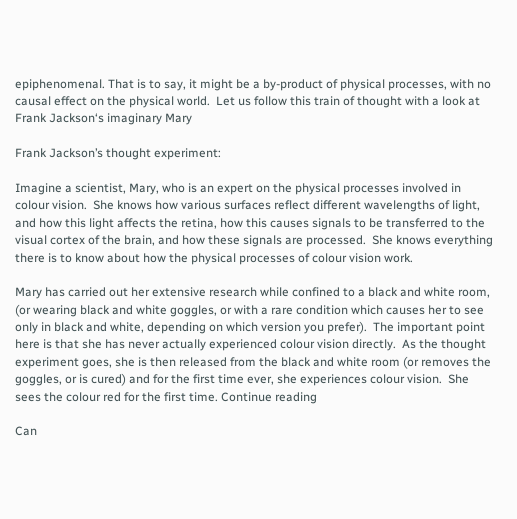epiphenomenal. That is to say, it might be a by-product of physical processes, with no causal effect on the physical world.  Let us follow this train of thought with a look at Frank Jackson‘s imaginary Mary

Frank Jackson’s thought experiment:

Imagine a scientist, Mary, who is an expert on the physical processes involved in colour vision.  She knows how various surfaces reflect different wavelengths of light, and how this light affects the retina, how this causes signals to be transferred to the visual cortex of the brain, and how these signals are processed.  She knows everything there is to know about how the physical processes of colour vision work.

Mary has carried out her extensive research while confined to a black and white room, (or wearing black and white goggles, or with a rare condition which causes her to see only in black and white, depending on which version you prefer).  The important point here is that she has never actually experienced colour vision directly.  As the thought experiment goes, she is then released from the black and white room (or removes the goggles, or is cured) and for the first time ever, she experiences colour vision.  She sees the colour red for the first time. Continue reading

Can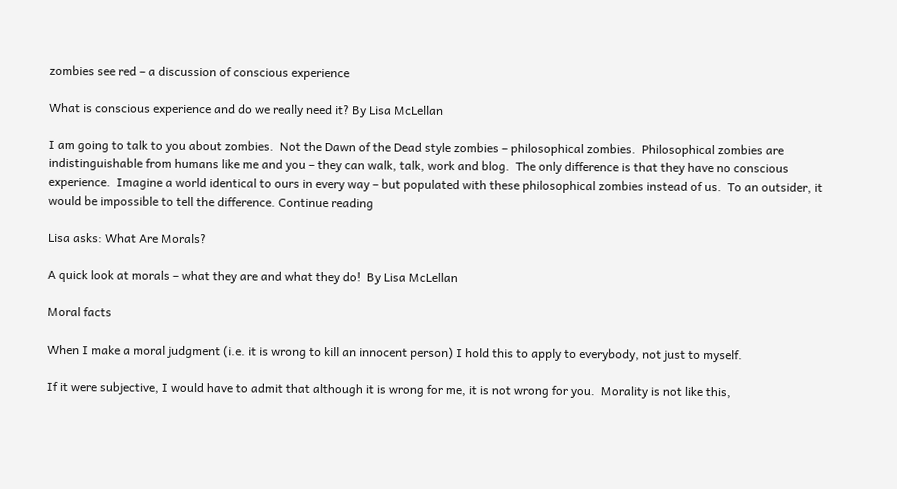zombies see red – a discussion of conscious experience

What is conscious experience and do we really need it? By Lisa McLellan

I am going to talk to you about zombies.  Not the Dawn of the Dead style zombies – philosophical zombies.  Philosophical zombies are indistinguishable from humans like me and you – they can walk, talk, work and blog.  The only difference is that they have no conscious experience.  Imagine a world identical to ours in every way – but populated with these philosophical zombies instead of us.  To an outsider, it would be impossible to tell the difference. Continue reading

Lisa asks: What Are Morals?

A quick look at morals – what they are and what they do!  By Lisa McLellan

Moral facts

When I make a moral judgment (i.e. it is wrong to kill an innocent person) I hold this to apply to everybody, not just to myself.

If it were subjective, I would have to admit that although it is wrong for me, it is not wrong for you.  Morality is not like this,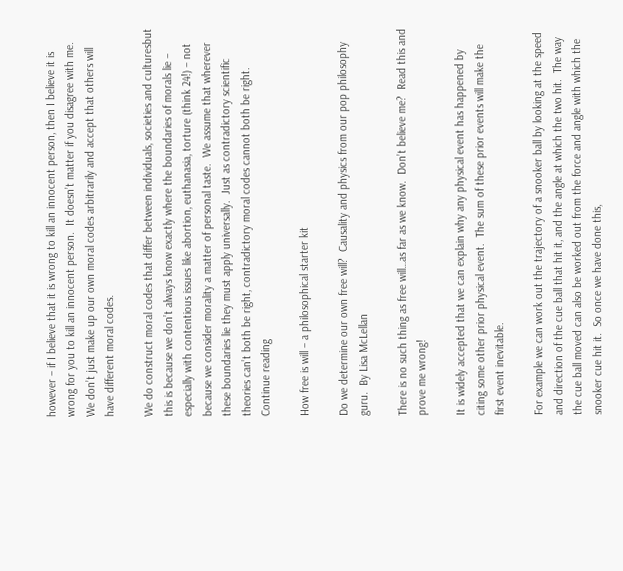however – if I believe that it is wrong to kill an innocent person, then I believe it is wrong for you to kill an innocent person.  It doesn’t matter if you disagree with me.  We don’t just make up our own moral codes arbitrarily and accept that others will have different moral codes.

We do construct moral codes that differ between individuals, societies and culturesbut this is because we don’t always know exactly where the boundaries of morals lie – especially with contentious issues like abortion, euthanasia, torture (think 24!) – not because we consider morality a matter of personal taste.  We assume that wherever these boundaries lie they must apply universally.  Just as contradictory scientific theories can’t both be right, contradictory moral codes cannot both be right. Continue reading

How free is will – a philosophical starter kit

Do we determine our own free will?  Causality and physics from our pop philosophy guru.  By Lisa McLellan

There is no such thing as free will…as far as we know.  Don’t believe me?  Read this and prove me wrong!

It is widely accepted that we can explain why any physical event has happened by citing some other prior physical event.  The sum of these prior events will make the first event inevitable.

For example we can work out the trajectory of a snooker ball by looking at the speed and direction of the cue ball that hit it, and the angle at which the two hit.  The way the cue ball moved can also be worked out from the force and angle with which the snooker cue hit it.  So once we have done this,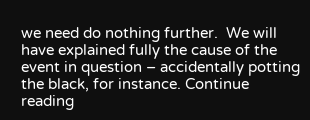we need do nothing further.  We will have explained fully the cause of the event in question – accidentally potting the black, for instance. Continue reading